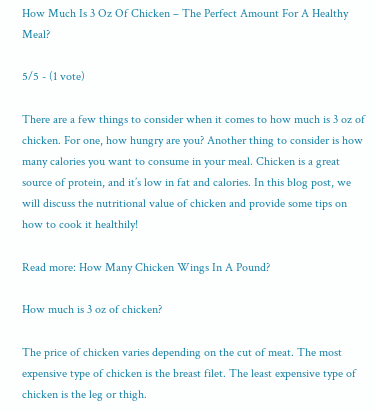How Much Is 3 Oz Of Chicken – The Perfect Amount For A Healthy Meal?

5/5 - (1 vote)

There are a few things to consider when it comes to how much is 3 oz of chicken. For one, how hungry are you? Another thing to consider is how many calories you want to consume in your meal. Chicken is a great source of protein, and it’s low in fat and calories. In this blog post, we will discuss the nutritional value of chicken and provide some tips on how to cook it healthily!

Read more: How Many Chicken Wings In A Pound?

How much is 3 oz of chicken?

The price of chicken varies depending on the cut of meat. The most expensive type of chicken is the breast filet. The least expensive type of chicken is the leg or thigh.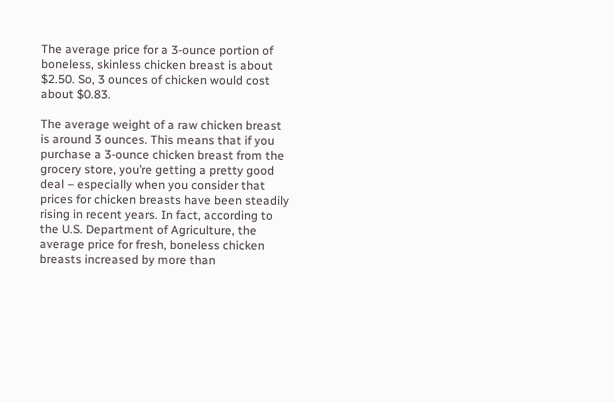The average price for a 3-ounce portion of boneless, skinless chicken breast is about $2.50. So, 3 ounces of chicken would cost about $0.83.

The average weight of a raw chicken breast is around 3 ounces. This means that if you purchase a 3-ounce chicken breast from the grocery store, you’re getting a pretty good deal – especially when you consider that prices for chicken breasts have been steadily rising in recent years. In fact, according to the U.S. Department of Agriculture, the average price for fresh, boneless chicken breasts increased by more than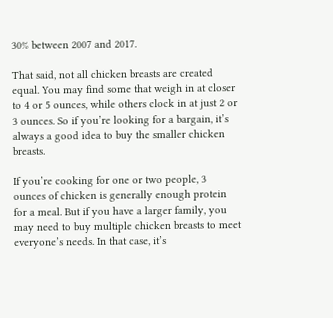30% between 2007 and 2017.

That said, not all chicken breasts are created equal. You may find some that weigh in at closer to 4 or 5 ounces, while others clock in at just 2 or 3 ounces. So if you’re looking for a bargain, it’s always a good idea to buy the smaller chicken breasts.

If you’re cooking for one or two people, 3 ounces of chicken is generally enough protein for a meal. But if you have a larger family, you may need to buy multiple chicken breasts to meet everyone’s needs. In that case, it’s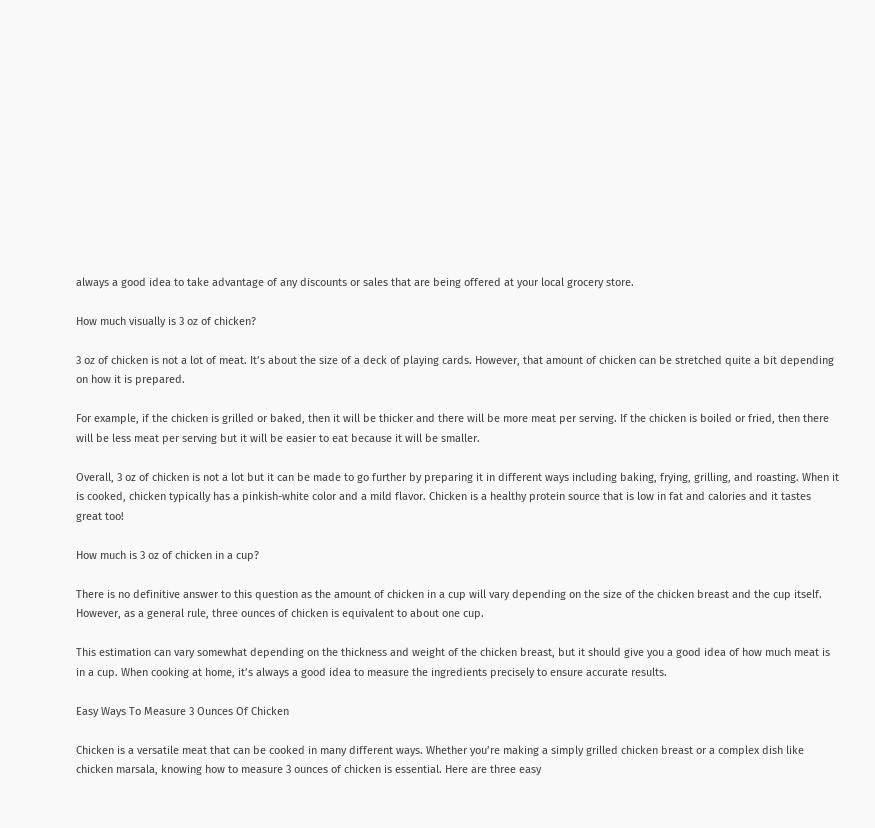always a good idea to take advantage of any discounts or sales that are being offered at your local grocery store.

How much visually is 3 oz of chicken?

3 oz of chicken is not a lot of meat. It’s about the size of a deck of playing cards. However, that amount of chicken can be stretched quite a bit depending on how it is prepared.

For example, if the chicken is grilled or baked, then it will be thicker and there will be more meat per serving. If the chicken is boiled or fried, then there will be less meat per serving but it will be easier to eat because it will be smaller.

Overall, 3 oz of chicken is not a lot but it can be made to go further by preparing it in different ways including baking, frying, grilling, and roasting. When it is cooked, chicken typically has a pinkish-white color and a mild flavor. Chicken is a healthy protein source that is low in fat and calories and it tastes great too!

How much is 3 oz of chicken in a cup?

There is no definitive answer to this question as the amount of chicken in a cup will vary depending on the size of the chicken breast and the cup itself. However, as a general rule, three ounces of chicken is equivalent to about one cup.

This estimation can vary somewhat depending on the thickness and weight of the chicken breast, but it should give you a good idea of how much meat is in a cup. When cooking at home, it’s always a good idea to measure the ingredients precisely to ensure accurate results.

Easy Ways To Measure 3 Ounces Of Chicken

Chicken is a versatile meat that can be cooked in many different ways. Whether you’re making a simply grilled chicken breast or a complex dish like chicken marsala, knowing how to measure 3 ounces of chicken is essential. Here are three easy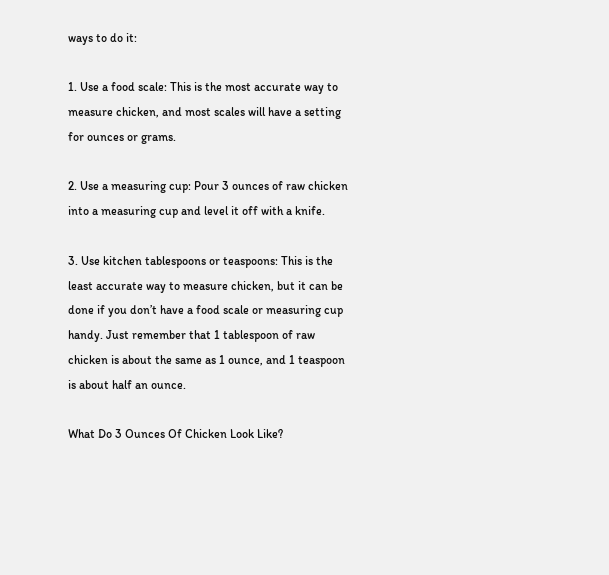ways to do it:

1. Use a food scale: This is the most accurate way to measure chicken, and most scales will have a setting for ounces or grams.

2. Use a measuring cup: Pour 3 ounces of raw chicken into a measuring cup and level it off with a knife.

3. Use kitchen tablespoons or teaspoons: This is the least accurate way to measure chicken, but it can be done if you don’t have a food scale or measuring cup handy. Just remember that 1 tablespoon of raw chicken is about the same as 1 ounce, and 1 teaspoon is about half an ounce.

What Do 3 Ounces Of Chicken Look Like?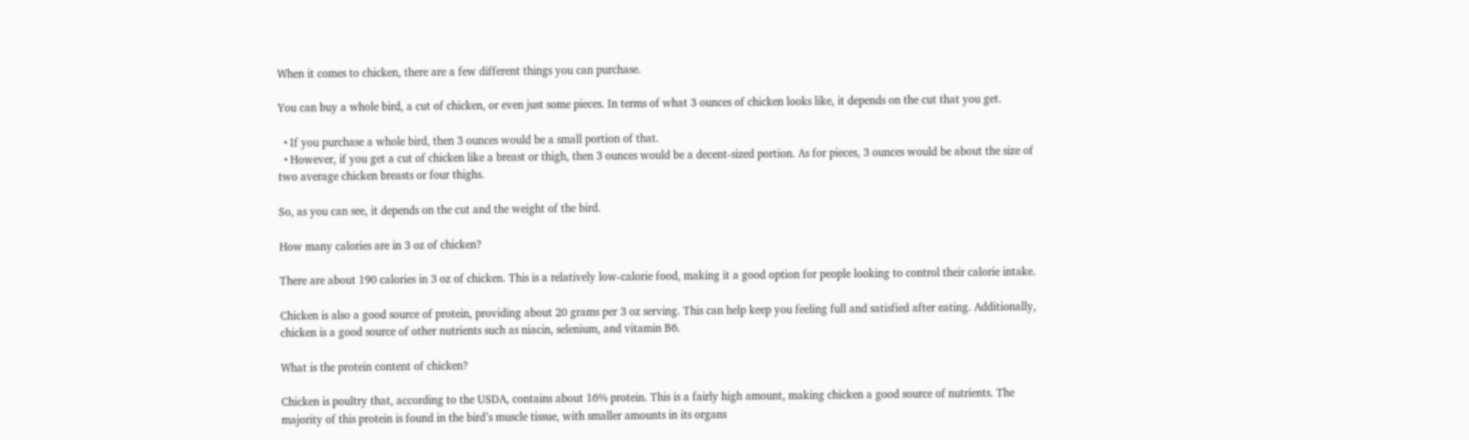When it comes to chicken, there are a few different things you can purchase.

You can buy a whole bird, a cut of chicken, or even just some pieces. In terms of what 3 ounces of chicken looks like, it depends on the cut that you get.

  • If you purchase a whole bird, then 3 ounces would be a small portion of that.
  • However, if you get a cut of chicken like a breast or thigh, then 3 ounces would be a decent-sized portion. As for pieces, 3 ounces would be about the size of two average chicken breasts or four thighs.

So, as you can see, it depends on the cut and the weight of the bird.

How many calories are in 3 oz of chicken?

There are about 190 calories in 3 oz of chicken. This is a relatively low-calorie food, making it a good option for people looking to control their calorie intake.

Chicken is also a good source of protein, providing about 20 grams per 3 oz serving. This can help keep you feeling full and satisfied after eating. Additionally, chicken is a good source of other nutrients such as niacin, selenium, and vitamin B6.

What is the protein content of chicken?

Chicken is poultry that, according to the USDA, contains about 16% protein. This is a fairly high amount, making chicken a good source of nutrients. The majority of this protein is found in the bird’s muscle tissue, with smaller amounts in its organs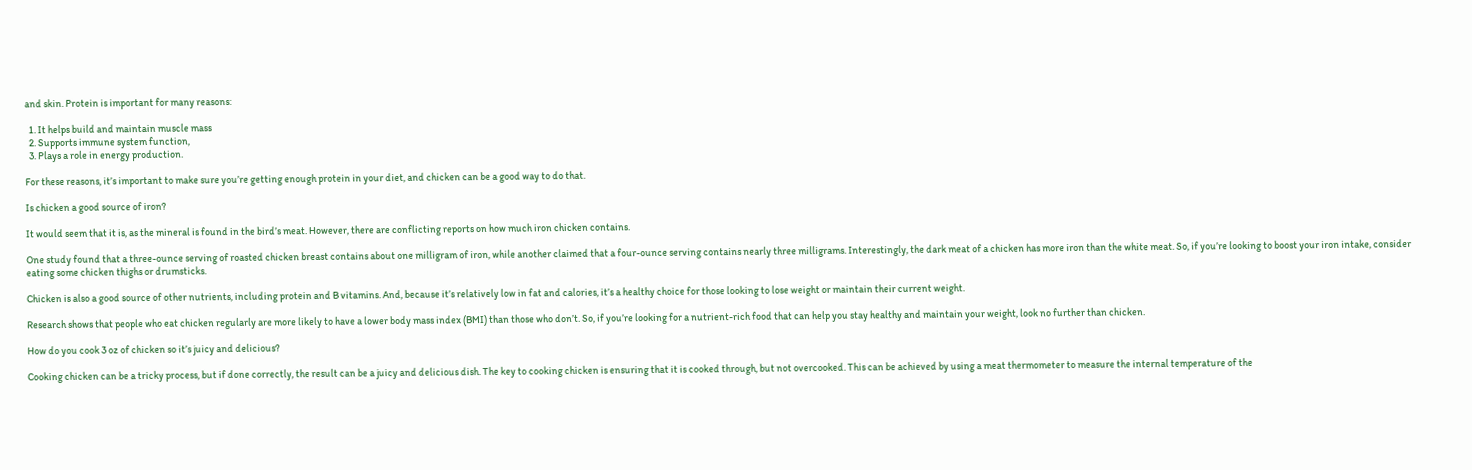and skin. Protein is important for many reasons:

  1. It helps build and maintain muscle mass
  2. Supports immune system function,
  3. Plays a role in energy production.

For these reasons, it’s important to make sure you’re getting enough protein in your diet, and chicken can be a good way to do that.

Is chicken a good source of iron?

It would seem that it is, as the mineral is found in the bird’s meat. However, there are conflicting reports on how much iron chicken contains.

One study found that a three-ounce serving of roasted chicken breast contains about one milligram of iron, while another claimed that a four-ounce serving contains nearly three milligrams. Interestingly, the dark meat of a chicken has more iron than the white meat. So, if you’re looking to boost your iron intake, consider eating some chicken thighs or drumsticks.

Chicken is also a good source of other nutrients, including protein and B vitamins. And, because it’s relatively low in fat and calories, it’s a healthy choice for those looking to lose weight or maintain their current weight.

Research shows that people who eat chicken regularly are more likely to have a lower body mass index (BMI) than those who don’t. So, if you’re looking for a nutrient-rich food that can help you stay healthy and maintain your weight, look no further than chicken.

How do you cook 3 oz of chicken so it’s juicy and delicious?

Cooking chicken can be a tricky process, but if done correctly, the result can be a juicy and delicious dish. The key to cooking chicken is ensuring that it is cooked through, but not overcooked. This can be achieved by using a meat thermometer to measure the internal temperature of the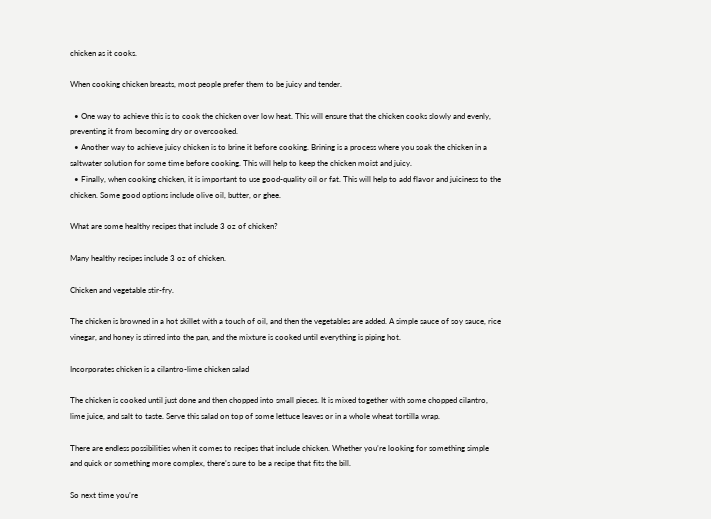chicken as it cooks.

When cooking chicken breasts, most people prefer them to be juicy and tender.

  • One way to achieve this is to cook the chicken over low heat. This will ensure that the chicken cooks slowly and evenly, preventing it from becoming dry or overcooked.
  • Another way to achieve juicy chicken is to brine it before cooking. Brining is a process where you soak the chicken in a saltwater solution for some time before cooking. This will help to keep the chicken moist and juicy.
  • Finally, when cooking chicken, it is important to use good-quality oil or fat. This will help to add flavor and juiciness to the chicken. Some good options include olive oil, butter, or ghee.

What are some healthy recipes that include 3 oz of chicken?

Many healthy recipes include 3 oz of chicken.

Chicken and vegetable stir-fry.

The chicken is browned in a hot skillet with a touch of oil, and then the vegetables are added. A simple sauce of soy sauce, rice vinegar, and honey is stirred into the pan, and the mixture is cooked until everything is piping hot.

Incorporates chicken is a cilantro-lime chicken salad

The chicken is cooked until just done and then chopped into small pieces. It is mixed together with some chopped cilantro, lime juice, and salt to taste. Serve this salad on top of some lettuce leaves or in a whole wheat tortilla wrap.

There are endless possibilities when it comes to recipes that include chicken. Whether you’re looking for something simple and quick or something more complex, there’s sure to be a recipe that fits the bill.

So next time you’re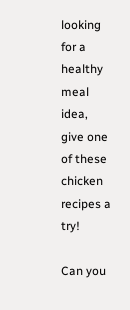looking for a healthy meal idea, give one of these chicken recipes a try!

Can you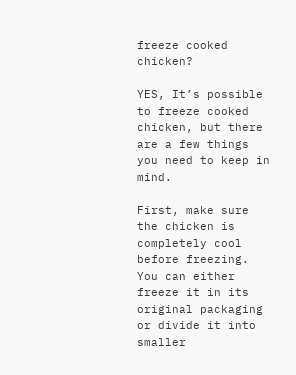freeze cooked chicken?

YES, It’s possible to freeze cooked chicken, but there are a few things you need to keep in mind.

First, make sure the chicken is completely cool before freezing. You can either freeze it in its original packaging or divide it into smaller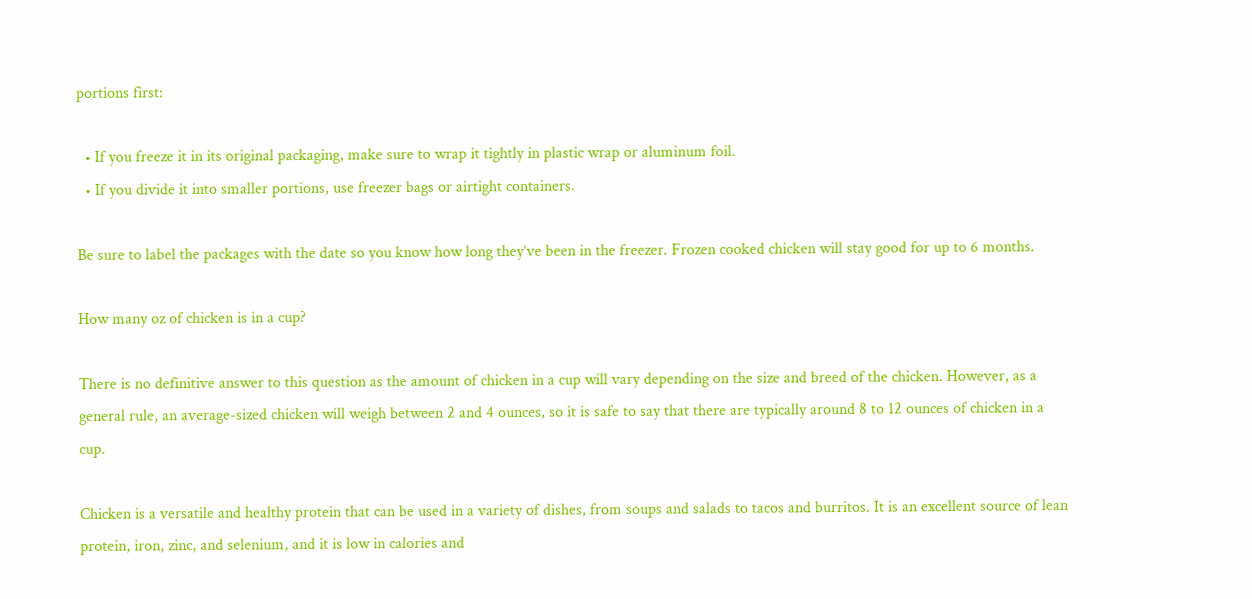portions first:

  • If you freeze it in its original packaging, make sure to wrap it tightly in plastic wrap or aluminum foil.
  • If you divide it into smaller portions, use freezer bags or airtight containers.

Be sure to label the packages with the date so you know how long they’ve been in the freezer. Frozen cooked chicken will stay good for up to 6 months.

How many oz of chicken is in a cup?

There is no definitive answer to this question as the amount of chicken in a cup will vary depending on the size and breed of the chicken. However, as a general rule, an average-sized chicken will weigh between 2 and 4 ounces, so it is safe to say that there are typically around 8 to 12 ounces of chicken in a cup.

Chicken is a versatile and healthy protein that can be used in a variety of dishes, from soups and salads to tacos and burritos. It is an excellent source of lean protein, iron, zinc, and selenium, and it is low in calories and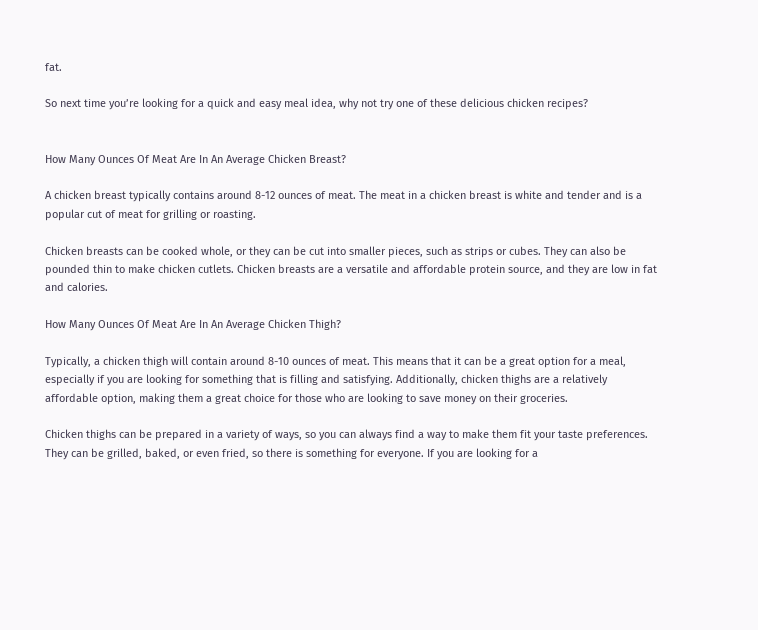fat.

So next time you’re looking for a quick and easy meal idea, why not try one of these delicious chicken recipes?


How Many Ounces Of Meat Are In An Average Chicken Breast?

A chicken breast typically contains around 8-12 ounces of meat. The meat in a chicken breast is white and tender and is a popular cut of meat for grilling or roasting.

Chicken breasts can be cooked whole, or they can be cut into smaller pieces, such as strips or cubes. They can also be pounded thin to make chicken cutlets. Chicken breasts are a versatile and affordable protein source, and they are low in fat and calories.

How Many Ounces Of Meat Are In An Average Chicken Thigh?

Typically, a chicken thigh will contain around 8-10 ounces of meat. This means that it can be a great option for a meal, especially if you are looking for something that is filling and satisfying. Additionally, chicken thighs are a relatively affordable option, making them a great choice for those who are looking to save money on their groceries.

Chicken thighs can be prepared in a variety of ways, so you can always find a way to make them fit your taste preferences. They can be grilled, baked, or even fried, so there is something for everyone. If you are looking for a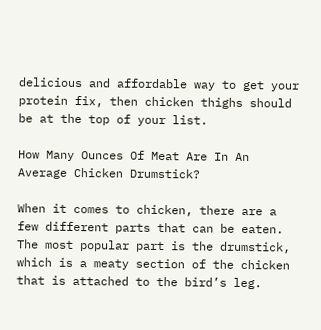delicious and affordable way to get your protein fix, then chicken thighs should be at the top of your list.

How Many Ounces Of Meat Are In An Average Chicken Drumstick?

When it comes to chicken, there are a few different parts that can be eaten. The most popular part is the drumstick, which is a meaty section of the chicken that is attached to the bird’s leg.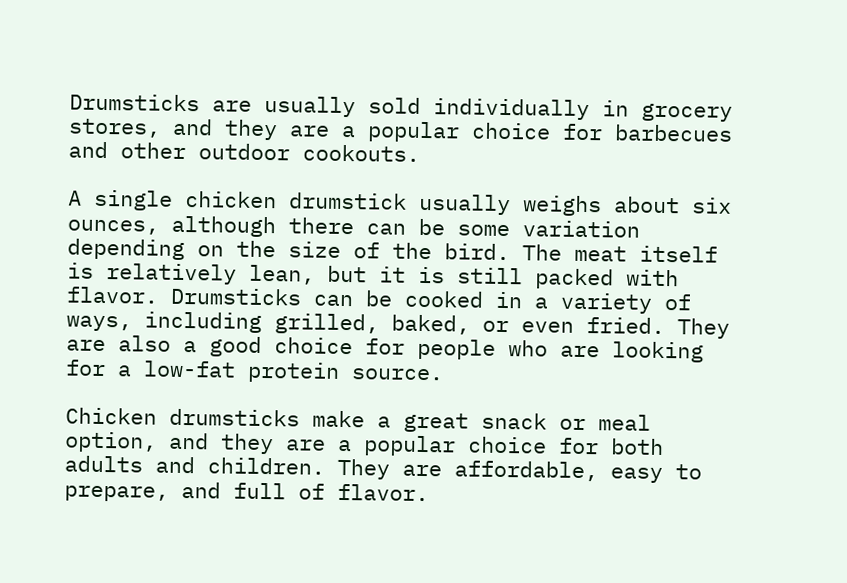Drumsticks are usually sold individually in grocery stores, and they are a popular choice for barbecues and other outdoor cookouts.

A single chicken drumstick usually weighs about six ounces, although there can be some variation depending on the size of the bird. The meat itself is relatively lean, but it is still packed with flavor. Drumsticks can be cooked in a variety of ways, including grilled, baked, or even fried. They are also a good choice for people who are looking for a low-fat protein source.

Chicken drumsticks make a great snack or meal option, and they are a popular choice for both adults and children. They are affordable, easy to prepare, and full of flavor.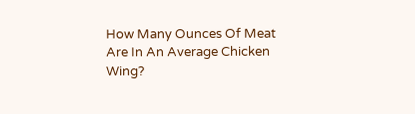How Many Ounces Of Meat Are In An Average Chicken Wing?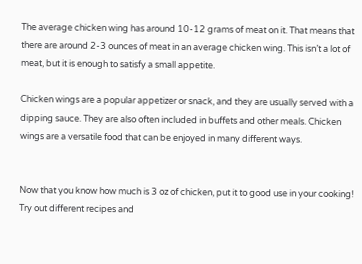The average chicken wing has around 10-12 grams of meat on it. That means that there are around 2-3 ounces of meat in an average chicken wing. This isn’t a lot of meat, but it is enough to satisfy a small appetite.

Chicken wings are a popular appetizer or snack, and they are usually served with a dipping sauce. They are also often included in buffets and other meals. Chicken wings are a versatile food that can be enjoyed in many different ways.


Now that you know how much is 3 oz of chicken, put it to good use in your cooking! Try out different recipes and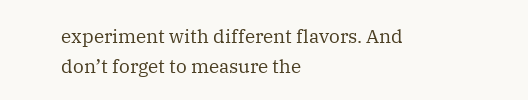experiment with different flavors. And don’t forget to measure the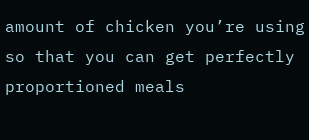amount of chicken you’re using so that you can get perfectly proportioned meals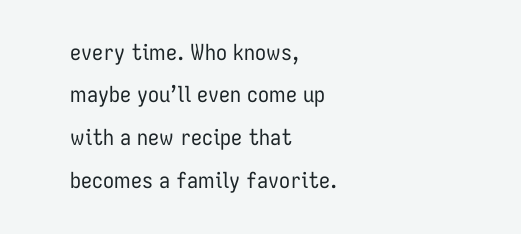every time. Who knows, maybe you’ll even come up with a new recipe that becomes a family favorite.